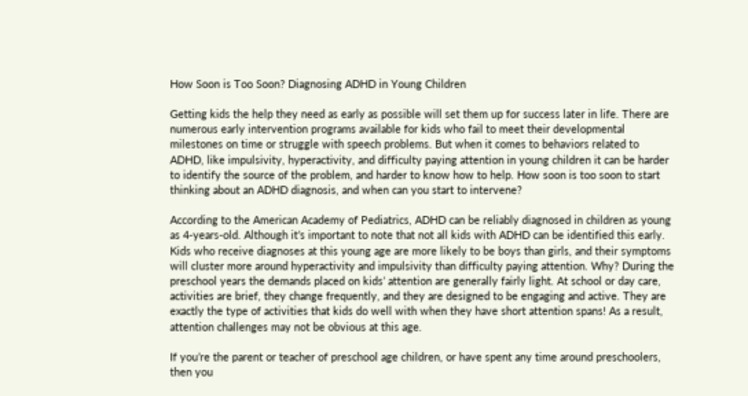How Soon is Too Soon? Diagnosing ADHD in Young Children

Getting kids the help they need as early as possible will set them up for success later in life. There are numerous early intervention programs available for kids who fail to meet their developmental milestones on time or struggle with speech problems. But when it comes to behaviors related to ADHD, like impulsivity, hyperactivity, and difficulty paying attention in young children it can be harder to identify the source of the problem, and harder to know how to help. How soon is too soon to start thinking about an ADHD diagnosis, and when can you start to intervene?

According to the American Academy of Pediatrics, ADHD can be reliably diagnosed in children as young as 4-years-old. Although it’s important to note that not all kids with ADHD can be identified this early. Kids who receive diagnoses at this young age are more likely to be boys than girls, and their symptoms will cluster more around hyperactivity and impulsivity than difficulty paying attention. Why? During the preschool years the demands placed on kids’ attention are generally fairly light. At school or day care, activities are brief, they change frequently, and they are designed to be engaging and active. They are exactly the type of activities that kids do well with when they have short attention spans! As a result, attention challenges may not be obvious at this age.

If you’re the parent or teacher of preschool age children, or have spent any time around preschoolers, then you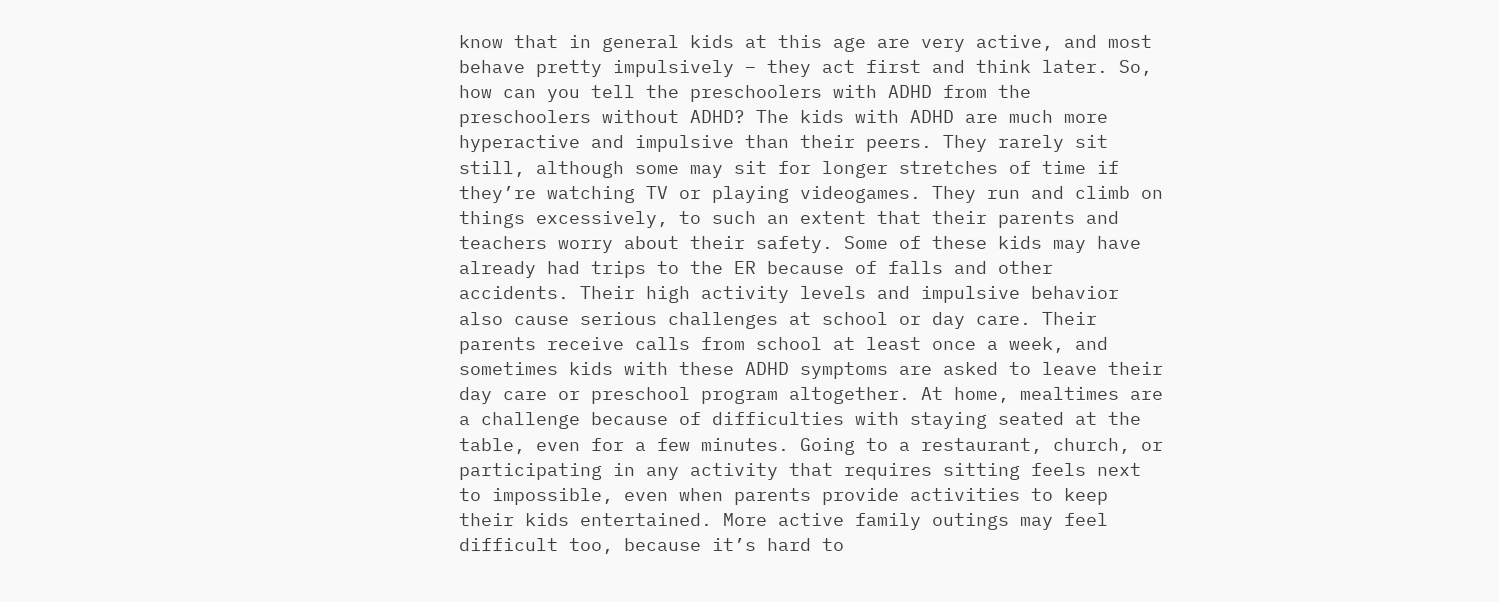know that in general kids at this age are very active, and most behave pretty impulsively – they act first and think later. So, how can you tell the preschoolers with ADHD from the preschoolers without ADHD? The kids with ADHD are much more hyperactive and impulsive than their peers. They rarely sit still, although some may sit for longer stretches of time if they’re watching TV or playing videogames. They run and climb on things excessively, to such an extent that their parents and teachers worry about their safety. Some of these kids may have already had trips to the ER because of falls and other accidents. Their high activity levels and impulsive behavior also cause serious challenges at school or day care. Their parents receive calls from school at least once a week, and sometimes kids with these ADHD symptoms are asked to leave their day care or preschool program altogether. At home, mealtimes are a challenge because of difficulties with staying seated at the table, even for a few minutes. Going to a restaurant, church, or participating in any activity that requires sitting feels next to impossible, even when parents provide activities to keep their kids entertained. More active family outings may feel difficult too, because it’s hard to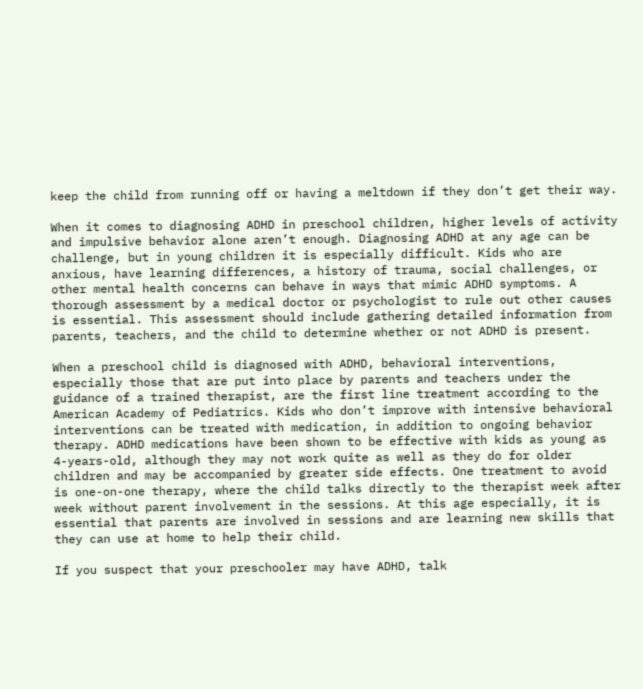keep the child from running off or having a meltdown if they don’t get their way.

When it comes to diagnosing ADHD in preschool children, higher levels of activity and impulsive behavior alone aren’t enough. Diagnosing ADHD at any age can be challenge, but in young children it is especially difficult. Kids who are anxious, have learning differences, a history of trauma, social challenges, or other mental health concerns can behave in ways that mimic ADHD symptoms. A thorough assessment by a medical doctor or psychologist to rule out other causes is essential. This assessment should include gathering detailed information from parents, teachers, and the child to determine whether or not ADHD is present.

When a preschool child is diagnosed with ADHD, behavioral interventions, especially those that are put into place by parents and teachers under the guidance of a trained therapist, are the first line treatment according to the American Academy of Pediatrics. Kids who don’t improve with intensive behavioral interventions can be treated with medication, in addition to ongoing behavior therapy. ADHD medications have been shown to be effective with kids as young as 4-years-old, although they may not work quite as well as they do for older children and may be accompanied by greater side effects. One treatment to avoid is one-on-one therapy, where the child talks directly to the therapist week after week without parent involvement in the sessions. At this age especially, it is essential that parents are involved in sessions and are learning new skills that they can use at home to help their child.

If you suspect that your preschooler may have ADHD, talk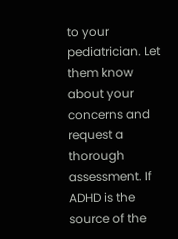to your pediatrician. Let them know about your concerns and request a thorough assessment. If ADHD is the source of the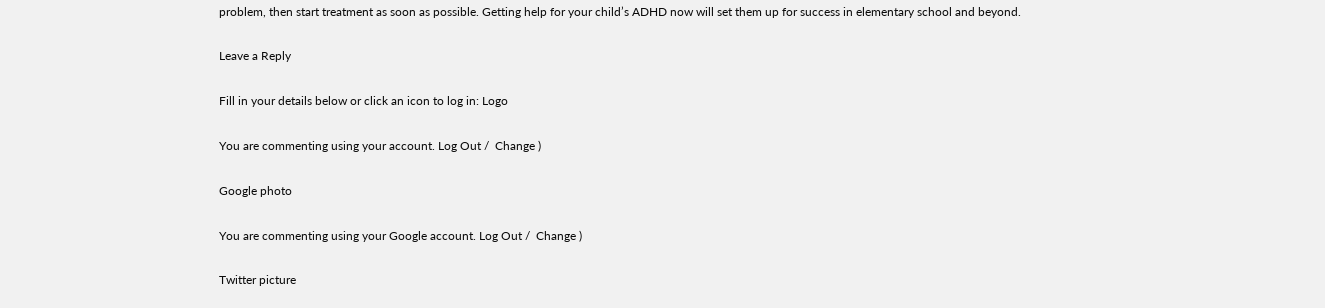problem, then start treatment as soon as possible. Getting help for your child’s ADHD now will set them up for success in elementary school and beyond.

Leave a Reply

Fill in your details below or click an icon to log in: Logo

You are commenting using your account. Log Out /  Change )

Google photo

You are commenting using your Google account. Log Out /  Change )

Twitter picture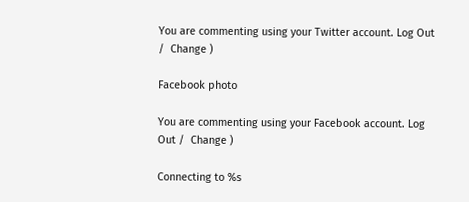You are commenting using your Twitter account. Log Out /  Change )

Facebook photo

You are commenting using your Facebook account. Log Out /  Change )

Connecting to %s